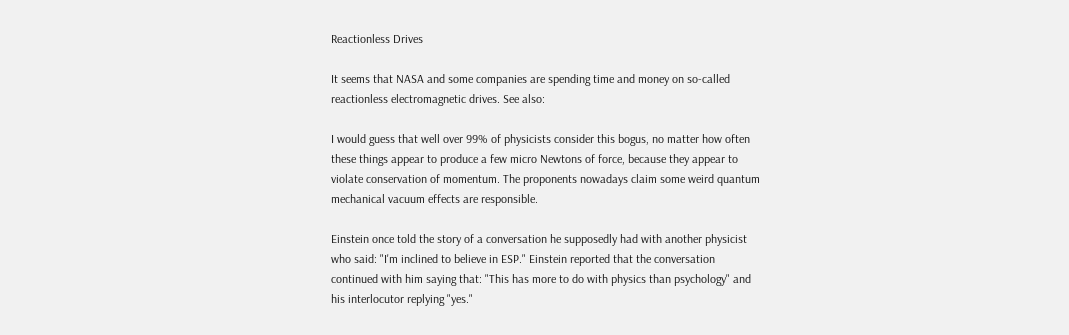Reactionless Drives

It seems that NASA and some companies are spending time and money on so-called reactionless electromagnetic drives. See also:

I would guess that well over 99% of physicists consider this bogus, no matter how often these things appear to produce a few micro Newtons of force, because they appear to violate conservation of momentum. The proponents nowadays claim some weird quantum mechanical vacuum effects are responsible.

Einstein once told the story of a conversation he supposedly had with another physicist who said: "I'm inclined to believe in ESP." Einstein reported that the conversation continued with him saying that: "This has more to do with physics than psychology" and his interlocutor replying "yes."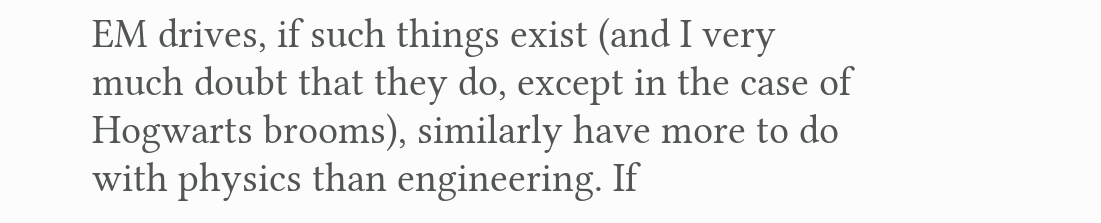EM drives, if such things exist (and I very much doubt that they do, except in the case of Hogwarts brooms), similarly have more to do with physics than engineering. If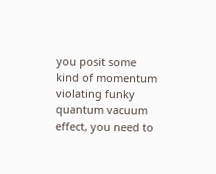you posit some kind of momentum violating funky quantum vacuum effect, you need to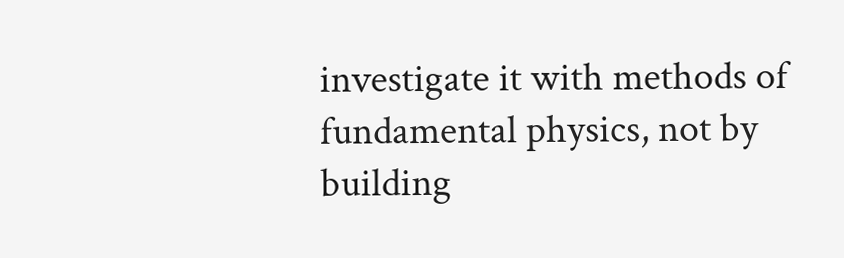investigate it with methods of fundamental physics, not by building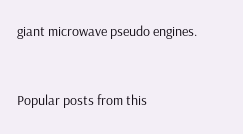giant microwave pseudo engines.


Popular posts from this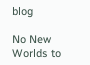blog

No New Worlds to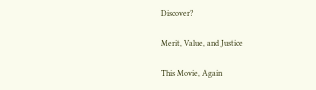Discover?

Merit, Value, and Justice

This Movie, Again